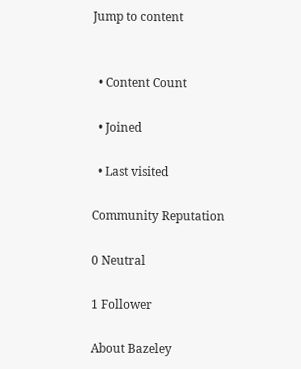Jump to content


  • Content Count

  • Joined

  • Last visited

Community Reputation

0 Neutral

1 Follower

About Bazeley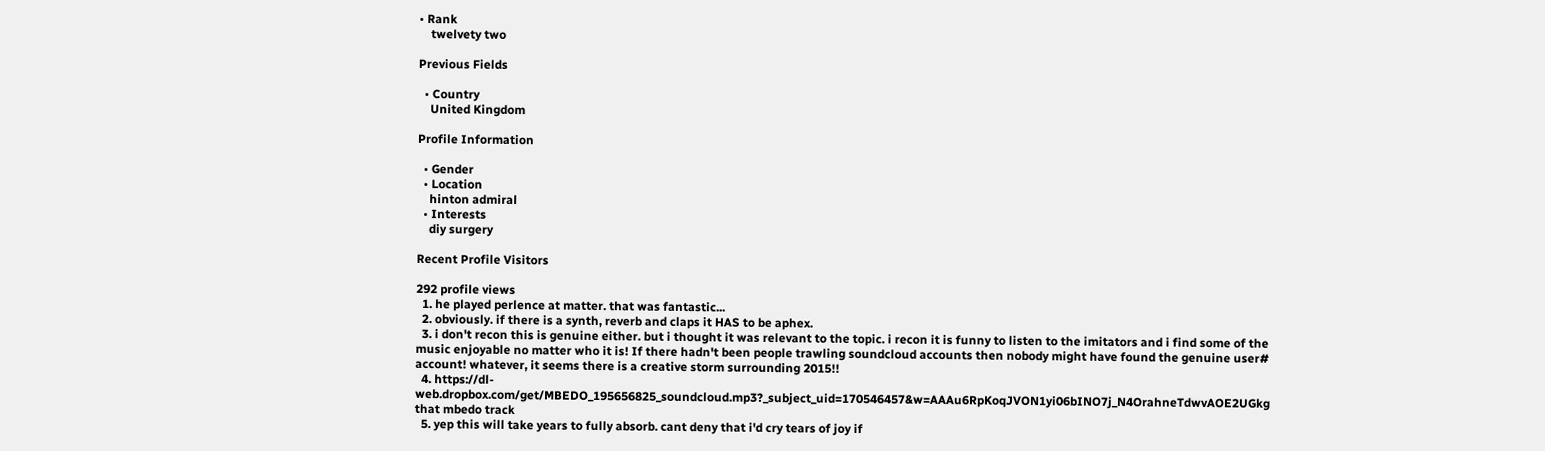• Rank
    twelvety two

Previous Fields

  • Country
    United Kingdom

Profile Information

  • Gender
  • Location
    hinton admiral
  • Interests
    diy surgery

Recent Profile Visitors

292 profile views
  1. he played perlence at matter. that was fantastic...
  2. obviously. if there is a synth, reverb and claps it HAS to be aphex.
  3. i don't recon this is genuine either. but i thought it was relevant to the topic. i recon it is funny to listen to the imitators and i find some of the music enjoyable no matter who it is! If there hadn't been people trawling soundcloud accounts then nobody might have found the genuine user# account! whatever, it seems there is a creative storm surrounding 2015!!
  4. https://dl-web.dropbox.com/get/MBEDO_195656825_soundcloud.mp3?_subject_uid=170546457&w=AAAu6RpKoqJVON1yi06bINO7j_N4OrahneTdwvAOE2UGkg that mbedo track
  5. yep this will take years to fully absorb. cant deny that i'd cry tears of joy if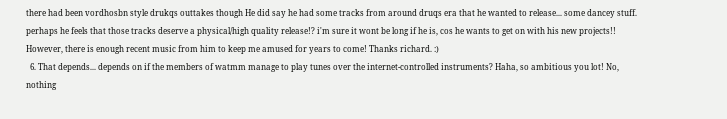there had been vordhosbn style drukqs outtakes though He did say he had some tracks from around druqs era that he wanted to release... some dancey stuff. perhaps he feels that those tracks deserve a physical/high quality release!? i'm sure it wont be long if he is, cos he wants to get on with his new projects!! However, there is enough recent music from him to keep me amused for years to come! Thanks richard. :)
  6. That depends... depends on if the members of watmm manage to play tunes over the internet-controlled instruments? Haha, so ambitious you lot! No, nothing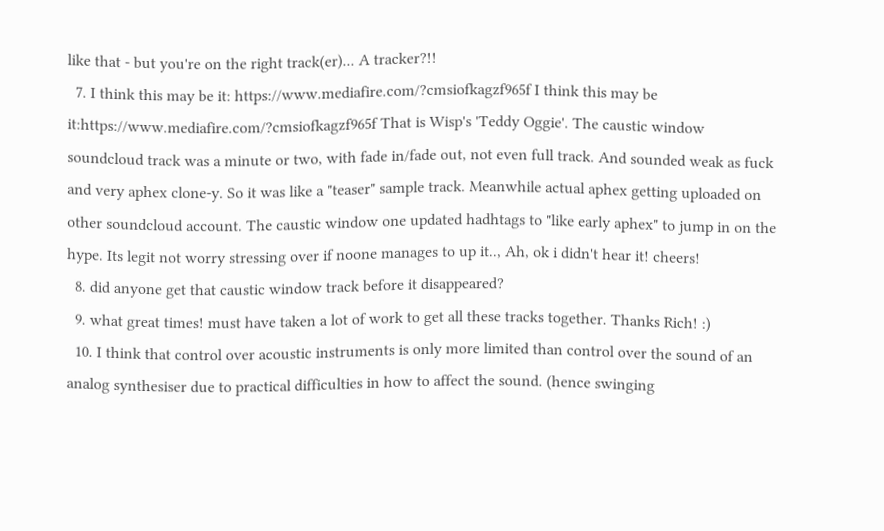like that - but you're on the right track(er)... A tracker?!!
  7. I think this may be it: https://www.mediafire.com/?cmsiofkagzf965f I think this may be it:https://www.mediafire.com/?cmsiofkagzf965f That is Wisp's 'Teddy Oggie'. The caustic window soundcloud track was a minute or two, with fade in/fade out, not even full track. And sounded weak as fuck and very aphex clone-y. So it was like a "teaser" sample track. Meanwhile actual aphex getting uploaded on other soundcloud account. The caustic window one updated hadhtags to "like early aphex" to jump in on the hype. Its legit not worry stressing over if noone manages to up it.., Ah, ok i didn't hear it! cheers!
  8. did anyone get that caustic window track before it disappeared?
  9. what great times! must have taken a lot of work to get all these tracks together. Thanks Rich! :)
  10. I think that control over acoustic instruments is only more limited than control over the sound of an analog synthesiser due to practical difficulties in how to affect the sound. (hence swinging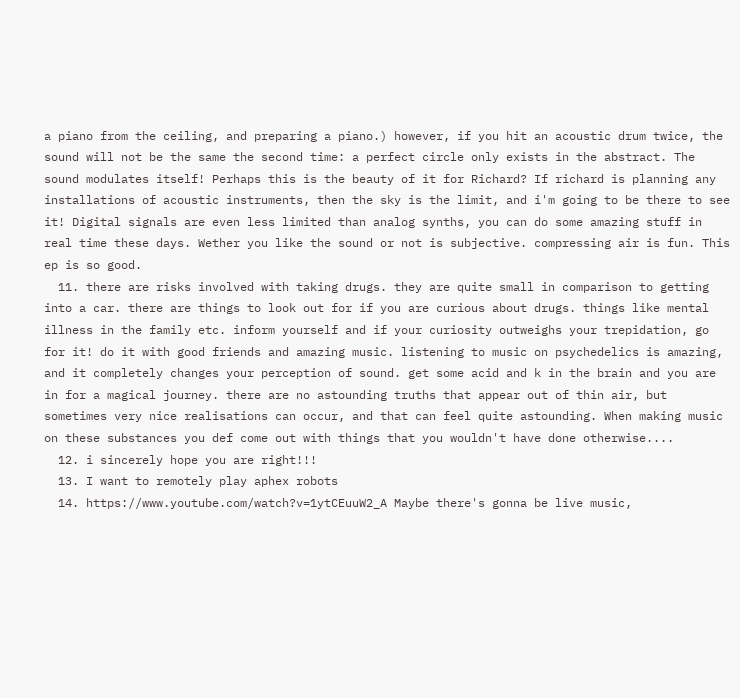a piano from the ceiling, and preparing a piano.) however, if you hit an acoustic drum twice, the sound will not be the same the second time: a perfect circle only exists in the abstract. The sound modulates itself! Perhaps this is the beauty of it for Richard? If richard is planning any installations of acoustic instruments, then the sky is the limit, and i'm going to be there to see it! Digital signals are even less limited than analog synths, you can do some amazing stuff in real time these days. Wether you like the sound or not is subjective. compressing air is fun. This ep is so good.
  11. there are risks involved with taking drugs. they are quite small in comparison to getting into a car. there are things to look out for if you are curious about drugs. things like mental illness in the family etc. inform yourself and if your curiosity outweighs your trepidation, go for it! do it with good friends and amazing music. listening to music on psychedelics is amazing, and it completely changes your perception of sound. get some acid and k in the brain and you are in for a magical journey. there are no astounding truths that appear out of thin air, but sometimes very nice realisations can occur, and that can feel quite astounding. When making music on these substances you def come out with things that you wouldn't have done otherwise....
  12. i sincerely hope you are right!!!
  13. I want to remotely play aphex robots
  14. https://www.youtube.com/watch?v=1ytCEuuW2_A Maybe there's gonna be live music,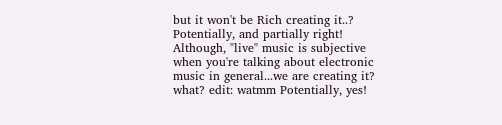but it won't be Rich creating it..? Potentially, and partially right! Although, "live" music is subjective when you're talking about electronic music in general...we are creating it? what? edit: watmm Potentially, yes!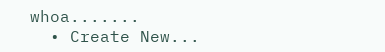whoa.......
  • Create New...